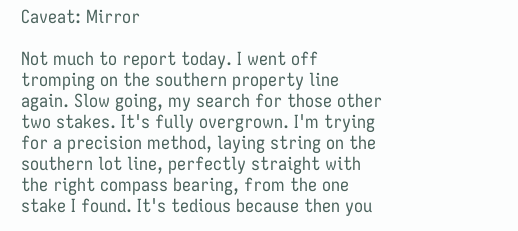Caveat: Mirror

Not much to report today. I went off tromping on the southern property line again. Slow going, my search for those other two stakes. It's fully overgrown. I'm trying for a precision method, laying string on the southern lot line, perfectly straight with the right compass bearing, from the one stake I found. It's tedious because then you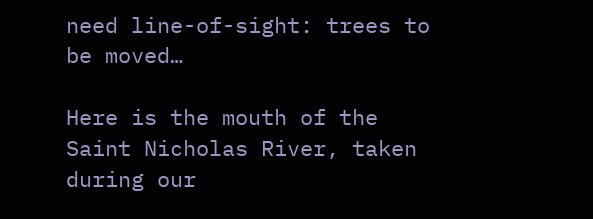need line-of-sight: trees to be moved…

Here is the mouth of the Saint Nicholas River, taken during our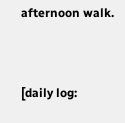afternoon walk.


[daily log: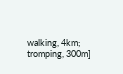walking, 4km; tromping, 300m]